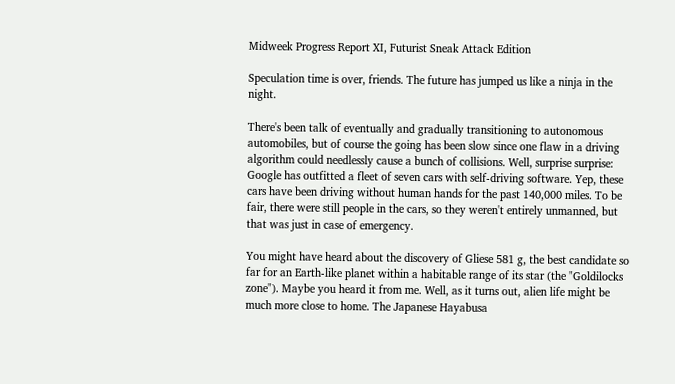Midweek Progress Report XI, Futurist Sneak Attack Edition

Speculation time is over, friends. The future has jumped us like a ninja in the night.

There's been talk of eventually and gradually transitioning to autonomous automobiles, but of course the going has been slow since one flaw in a driving algorithm could needlessly cause a bunch of collisions. Well, surprise surprise: Google has outfitted a fleet of seven cars with self-driving software. Yep, these cars have been driving without human hands for the past 140,000 miles. To be fair, there were still people in the cars, so they weren't entirely unmanned, but that was just in case of emergency.

You might have heard about the discovery of Gliese 581 g, the best candidate so far for an Earth-like planet within a habitable range of its star (the "Goldilocks zone"). Maybe you heard it from me. Well, as it turns out, alien life might be much more close to home. The Japanese Hayabusa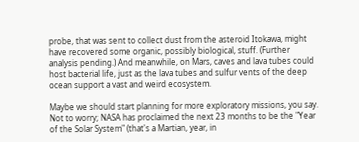probe, that was sent to collect dust from the asteroid Itokawa, might have recovered some organic, possibly biological, stuff. (Further analysis pending.) And meanwhile, on Mars, caves and lava tubes could host bacterial life, just as the lava tubes and sulfur vents of the deep ocean support a vast and weird ecosystem.

Maybe we should start planning for more exploratory missions, you say. Not to worry; NASA has proclaimed the next 23 months to be the "Year of the Solar System" (that's a Martian, year, in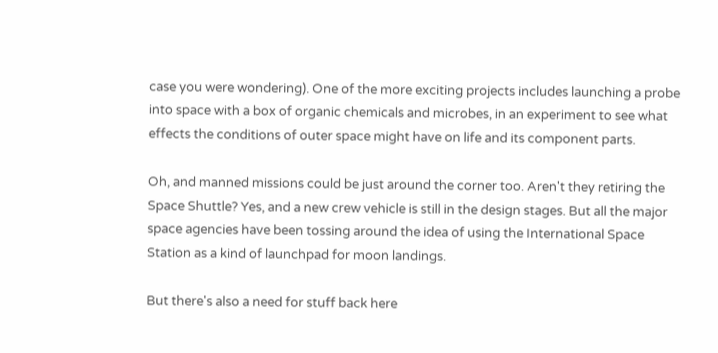case you were wondering). One of the more exciting projects includes launching a probe into space with a box of organic chemicals and microbes, in an experiment to see what effects the conditions of outer space might have on life and its component parts.

Oh, and manned missions could be just around the corner too. Aren't they retiring the Space Shuttle? Yes, and a new crew vehicle is still in the design stages. But all the major space agencies have been tossing around the idea of using the International Space Station as a kind of launchpad for moon landings.

But there's also a need for stuff back here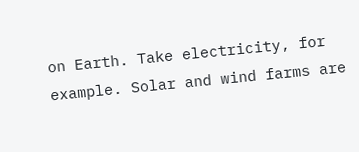on Earth. Take electricity, for example. Solar and wind farms are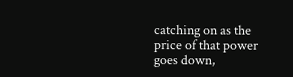catching on as the price of that power goes down,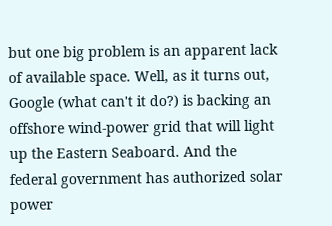but one big problem is an apparent lack of available space. Well, as it turns out, Google (what can't it do?) is backing an offshore wind-power grid that will light up the Eastern Seaboard. And the federal government has authorized solar power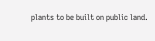plants to be built on public land.